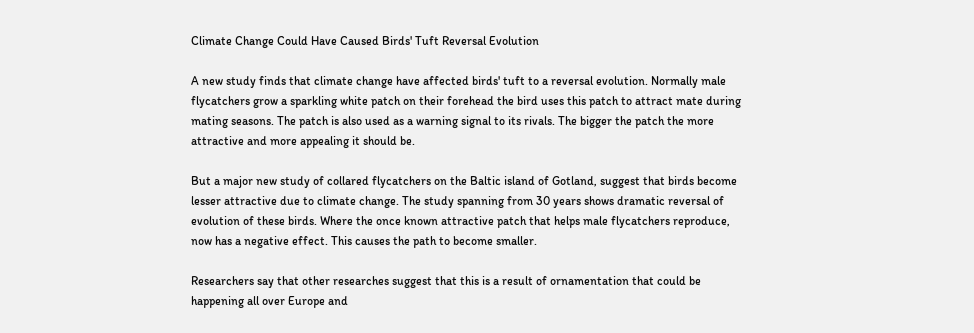Climate Change Could Have Caused Birds' Tuft Reversal Evolution

A new study finds that climate change have affected birds' tuft to a reversal evolution. Normally male flycatchers grow a sparkling white patch on their forehead the bird uses this patch to attract mate during mating seasons. The patch is also used as a warning signal to its rivals. The bigger the patch the more attractive and more appealing it should be.

But a major new study of collared flycatchers on the Baltic island of Gotland, suggest that birds become lesser attractive due to climate change. The study spanning from 30 years shows dramatic reversal of evolution of these birds. Where the once known attractive patch that helps male flycatchers reproduce, now has a negative effect. This causes the path to become smaller.

Researchers say that other researches suggest that this is a result of ornamentation that could be happening all over Europe and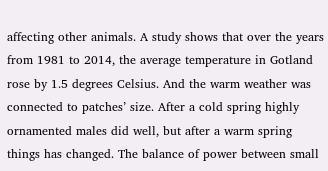affecting other animals. A study shows that over the years from 1981 to 2014, the average temperature in Gotland rose by 1.5 degrees Celsius. And the warm weather was connected to patches’ size. After a cold spring highly ornamented males did well, but after a warm spring things has changed. The balance of power between small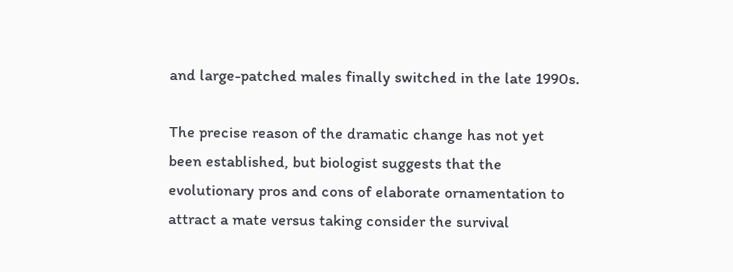and large-patched males finally switched in the late 1990s.

The precise reason of the dramatic change has not yet been established, but biologist suggests that the evolutionary pros and cons of elaborate ornamentation to attract a mate versus taking consider the survival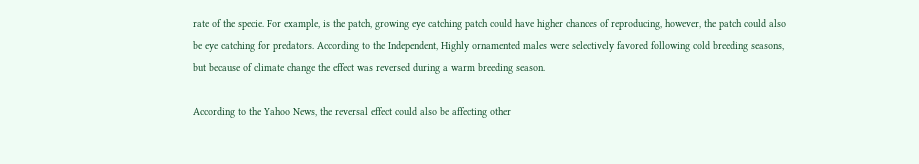rate of the specie. For example, is the patch, growing eye catching patch could have higher chances of reproducing, however, the patch could also be eye catching for predators. According to the Independent, Highly ornamented males were selectively favored following cold breeding seasons, but because of climate change the effect was reversed during a warm breeding season.

According to the Yahoo News, the reversal effect could also be affecting other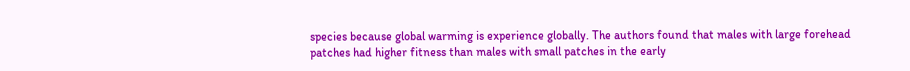species because global warming is experience globally. The authors found that males with large forehead patches had higher fitness than males with small patches in the early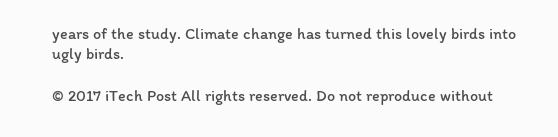years of the study. Climate change has turned this lovely birds into ugly birds.

© 2017 iTech Post All rights reserved. Do not reproduce without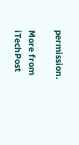permission.

More from iTechPost